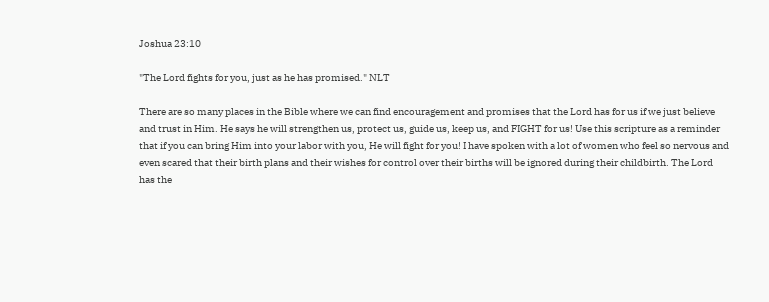Joshua 23:10

"The Lord fights for you, just as he has promised." NLT

There are so many places in the Bible where we can find encouragement and promises that the Lord has for us if we just believe and trust in Him. He says he will strengthen us, protect us, guide us, keep us, and FIGHT for us! Use this scripture as a reminder that if you can bring Him into your labor with you, He will fight for you! I have spoken with a lot of women who feel so nervous and even scared that their birth plans and their wishes for control over their births will be ignored during their childbirth. The Lord has the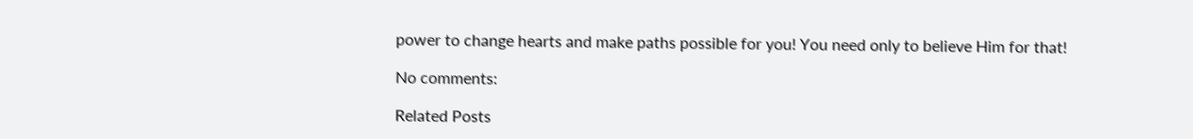power to change hearts and make paths possible for you! You need only to believe Him for that!

No comments:

Related Posts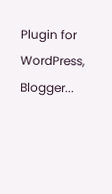Plugin for WordPress, Blogger...